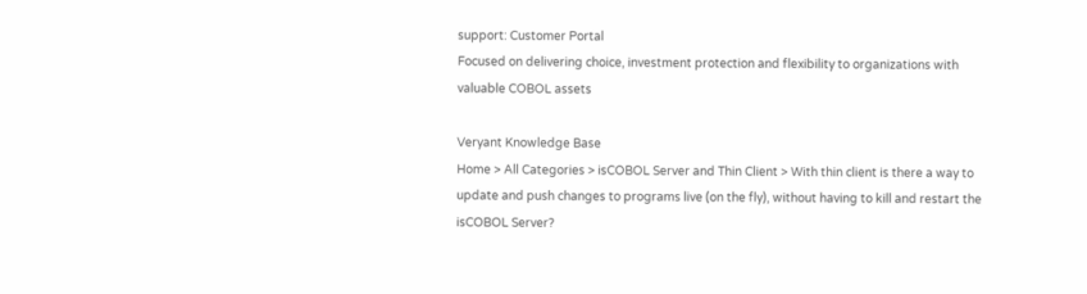support: Customer Portal
Focused on delivering choice, investment protection and flexibility to organizations with valuable COBOL assets

Veryant Knowledge Base
Home > All Categories > isCOBOL Server and Thin Client > With thin client is there a way to update and push changes to programs live (on the fly), without having to kill and restart the isCOBOL Server?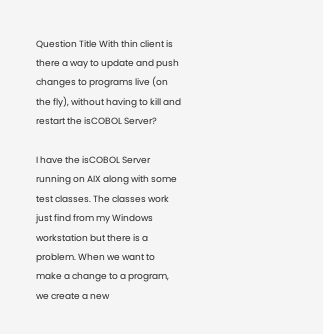Question Title With thin client is there a way to update and push changes to programs live (on the fly), without having to kill and restart the isCOBOL Server?

I have the isCOBOL Server running on AIX along with some test classes. The classes work just find from my Windows workstation but there is a problem. When we want to make a change to a program, we create a new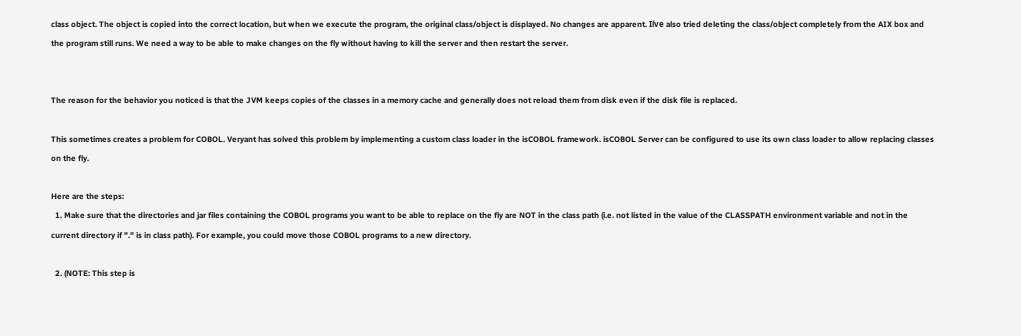class object. The object is copied into the correct location, but when we execute the program, the original class/object is displayed. No changes are apparent. Iíve also tried deleting the class/object completely from the AIX box and the program still runs. We need a way to be able to make changes on the fly without having to kill the server and then restart the server.


The reason for the behavior you noticed is that the JVM keeps copies of the classes in a memory cache and generally does not reload them from disk even if the disk file is replaced.

This sometimes creates a problem for COBOL. Veryant has solved this problem by implementing a custom class loader in the isCOBOL framework. isCOBOL Server can be configured to use its own class loader to allow replacing classes on the fly.

Here are the steps:
  1. Make sure that the directories and jar files containing the COBOL programs you want to be able to replace on the fly are NOT in the class path (i.e. not listed in the value of the CLASSPATH environment variable and not in the current directory if "." is in class path). For example, you could move those COBOL programs to a new directory.

  2. (NOTE: This step is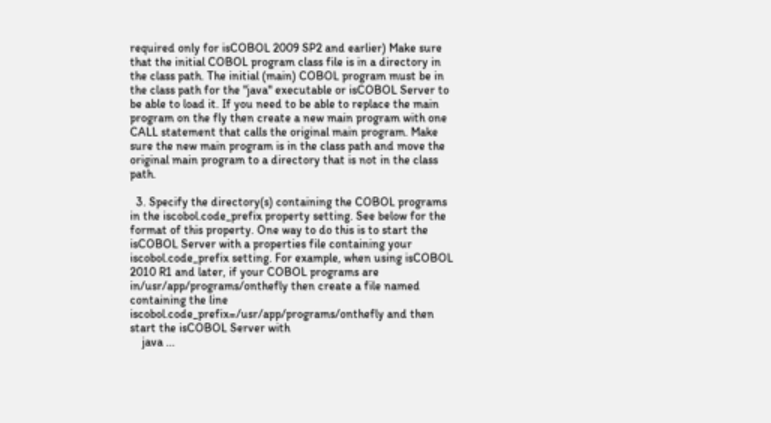required only for isCOBOL 2009 SP2 and earlier) Make sure that the initial COBOL program class file is in a directory in the class path. The initial (main) COBOL program must be in the class path for the "java" executable or isCOBOL Server to be able to load it. If you need to be able to replace the main program on the fly then create a new main program with one CALL statement that calls the original main program. Make sure the new main program is in the class path and move the original main program to a directory that is not in the class path.

  3. Specify the directory(s) containing the COBOL programs in the iscobol.code_prefix property setting. See below for the format of this property. One way to do this is to start the isCOBOL Server with a properties file containing your iscobol.code_prefix setting. For example, when using isCOBOL 2010 R1 and later, if your COBOL programs are in/usr/app/programs/onthefly then create a file named containing the line iscobol.code_prefix=/usr/app/programs/onthefly and then start the isCOBOL Server with
    java ...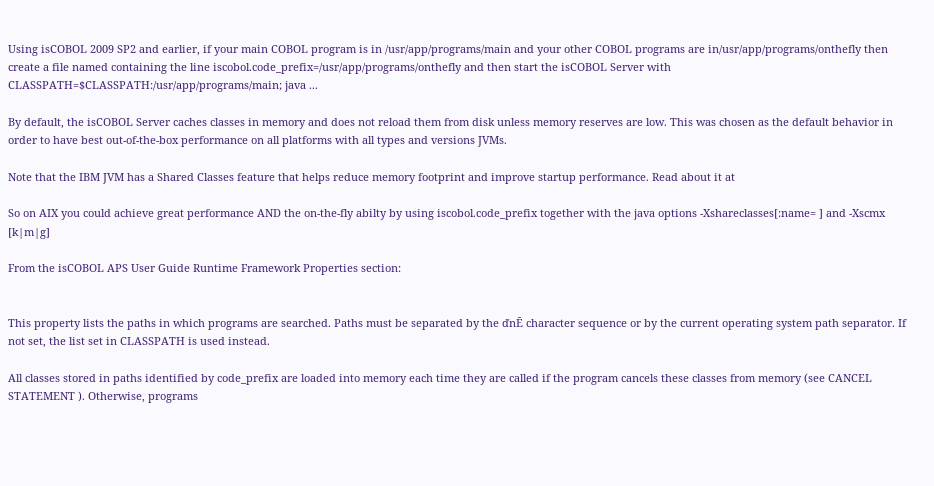Using isCOBOL 2009 SP2 and earlier, if your main COBOL program is in /usr/app/programs/main and your other COBOL programs are in/usr/app/programs/onthefly then create a file named containing the line iscobol.code_prefix=/usr/app/programs/onthefly and then start the isCOBOL Server with CLASSPATH=$CLASSPATH:/usr/app/programs/main; java ...

By default, the isCOBOL Server caches classes in memory and does not reload them from disk unless memory reserves are low. This was chosen as the default behavior in order to have best out-of-the-box performance on all platforms with all types and versions JVMs.

Note that the IBM JVM has a Shared Classes feature that helps reduce memory footprint and improve startup performance. Read about it at

So on AIX you could achieve great performance AND the on-the-fly abilty by using iscobol.code_prefix together with the java options -Xshareclasses[:name= ] and -Xscmx [k|m|g]

From the isCOBOL APS User Guide Runtime Framework Properties section:


This property lists the paths in which programs are searched. Paths must be separated by the ďnĒ character sequence or by the current operating system path separator. If not set, the list set in CLASSPATH is used instead.

All classes stored in paths identified by code_prefix are loaded into memory each time they are called if the program cancels these classes from memory (see CANCEL STATEMENT ). Otherwise, programs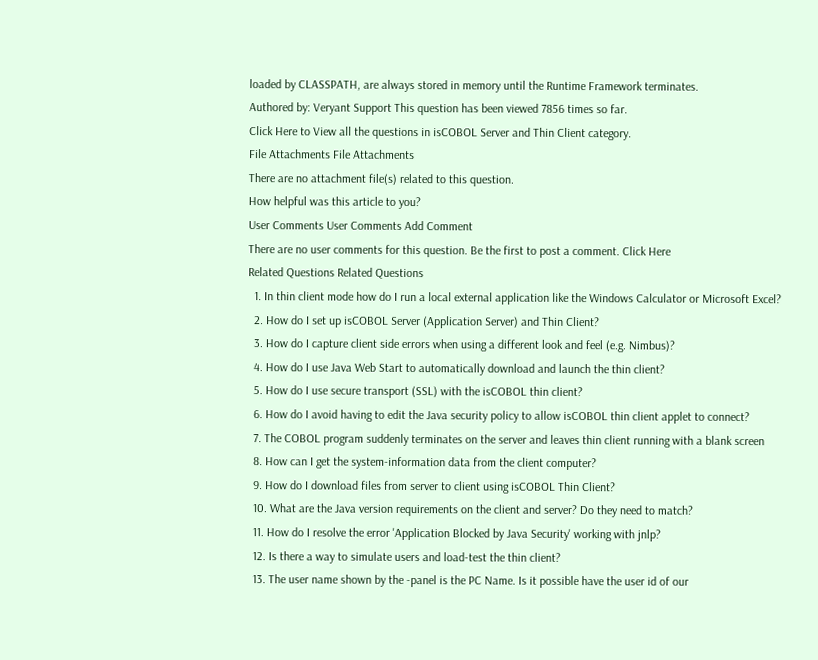loaded by CLASSPATH, are always stored in memory until the Runtime Framework terminates.
Authored by: Veryant Support This question has been viewed 7856 times so far.
Click Here to View all the questions in isCOBOL Server and Thin Client category.
File Attachments File Attachments
There are no attachment file(s) related to this question.
How helpful was this article to you?
User Comments User Comments Add Comment
There are no user comments for this question. Be the first to post a comment. Click Here
Related Questions Related Questions
  1. In thin client mode how do I run a local external application like the Windows Calculator or Microsoft Excel?
  2. How do I set up isCOBOL Server (Application Server) and Thin Client?
  3. How do I capture client side errors when using a different look and feel (e.g. Nimbus)?
  4. How do I use Java Web Start to automatically download and launch the thin client?
  5. How do I use secure transport (SSL) with the isCOBOL thin client?
  6. How do I avoid having to edit the Java security policy to allow isCOBOL thin client applet to connect?
  7. The COBOL program suddenly terminates on the server and leaves thin client running with a blank screen
  8. How can I get the system-information data from the client computer?
  9. How do I download files from server to client using isCOBOL Thin Client?
  10. What are the Java version requirements on the client and server? Do they need to match?
  11. How do I resolve the error 'Application Blocked by Java Security' working with jnlp?
  12. Is there a way to simulate users and load-test the thin client?
  13. The user name shown by the -panel is the PC Name. Is it possible have the user id of our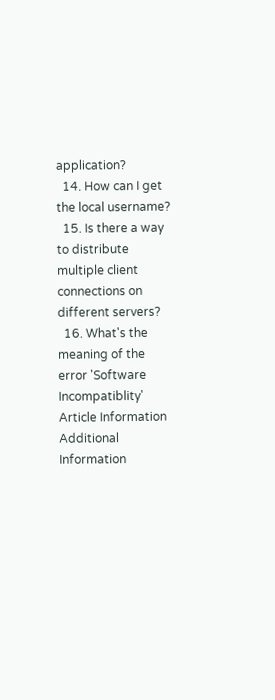application?
  14. How can I get the local username?
  15. Is there a way to distribute multiple client connections on different servers?
  16. What's the meaning of the error 'Software Incompatiblity'
Article Information Additional Information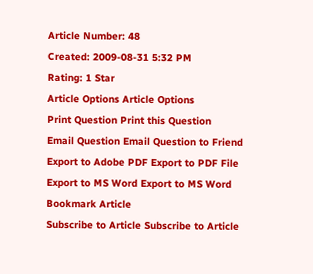Article Number: 48
Created: 2009-08-31 5:32 PM
Rating: 1 Star
Article Options Article Options
Print Question Print this Question
Email Question Email Question to Friend
Export to Adobe PDF Export to PDF File
Export to MS Word Export to MS Word
Bookmark Article
Subscribe to Article Subscribe to Article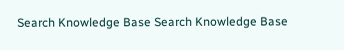Search Knowledge Base Search Knowledge Base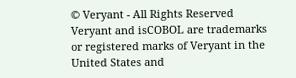© Veryant - All Rights Reserved
Veryant and isCOBOL are trademarks or registered marks of Veryant in the United States and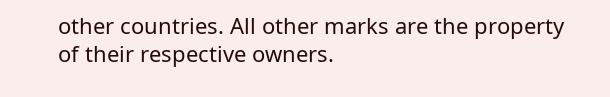other countries. All other marks are the property of their respective owners.